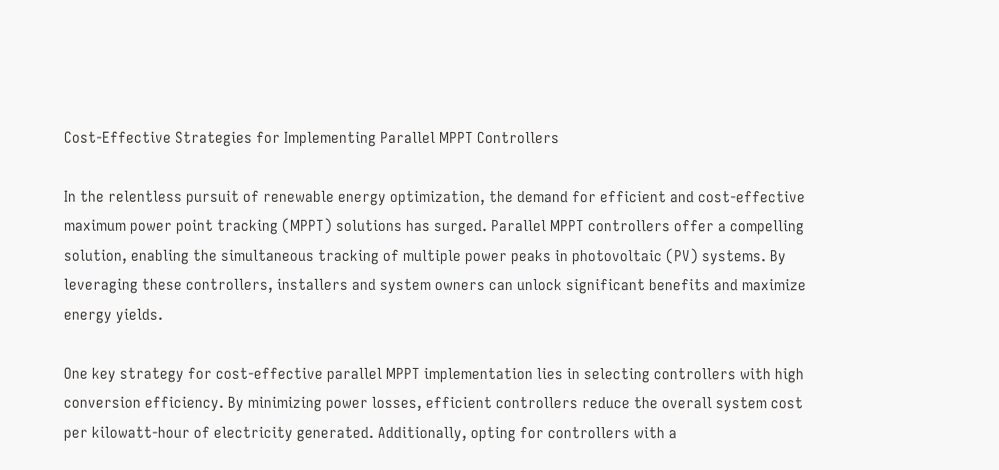Cost-Effective Strategies for Implementing Parallel MPPT Controllers

In the relentless pursuit of renewable energy optimization, the demand for efficient and cost-effective maximum power point tracking (MPPT) solutions has surged. Parallel MPPT controllers offer a compelling solution, enabling the simultaneous tracking of multiple power peaks in photovoltaic (PV) systems. By leveraging these controllers, installers and system owners can unlock significant benefits and maximize energy yields.

One key strategy for cost-effective parallel MPPT implementation lies in selecting controllers with high conversion efficiency. By minimizing power losses, efficient controllers reduce the overall system cost per kilowatt-hour of electricity generated. Additionally, opting for controllers with a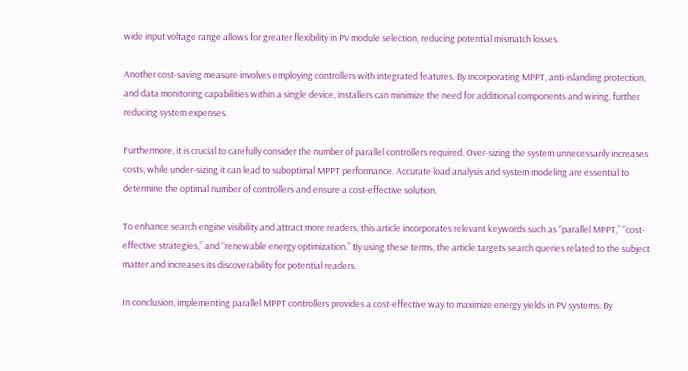wide input voltage range allows for greater flexibility in PV module selection, reducing potential mismatch losses.

Another cost-saving measure involves employing controllers with integrated features. By incorporating MPPT, anti-islanding protection, and data monitoring capabilities within a single device, installers can minimize the need for additional components and wiring, further reducing system expenses.

Furthermore, it is crucial to carefully consider the number of parallel controllers required. Over-sizing the system unnecessarily increases costs, while under-sizing it can lead to suboptimal MPPT performance. Accurate load analysis and system modeling are essential to determine the optimal number of controllers and ensure a cost-effective solution.

To enhance search engine visibility and attract more readers, this article incorporates relevant keywords such as “parallel MPPT,” “cost-effective strategies,” and “renewable energy optimization.” By using these terms, the article targets search queries related to the subject matter and increases its discoverability for potential readers.

In conclusion, implementing parallel MPPT controllers provides a cost-effective way to maximize energy yields in PV systems. By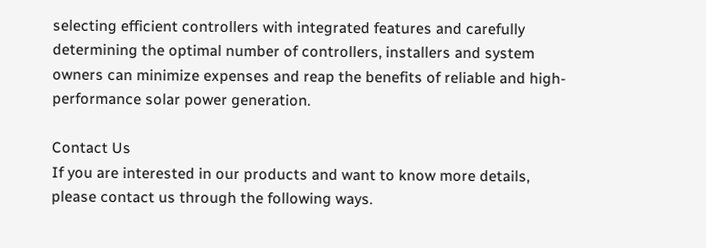selecting efficient controllers with integrated features and carefully determining the optimal number of controllers, installers and system owners can minimize expenses and reap the benefits of reliable and high-performance solar power generation.

Contact Us
If you are interested in our products and want to know more details, please contact us through the following ways.